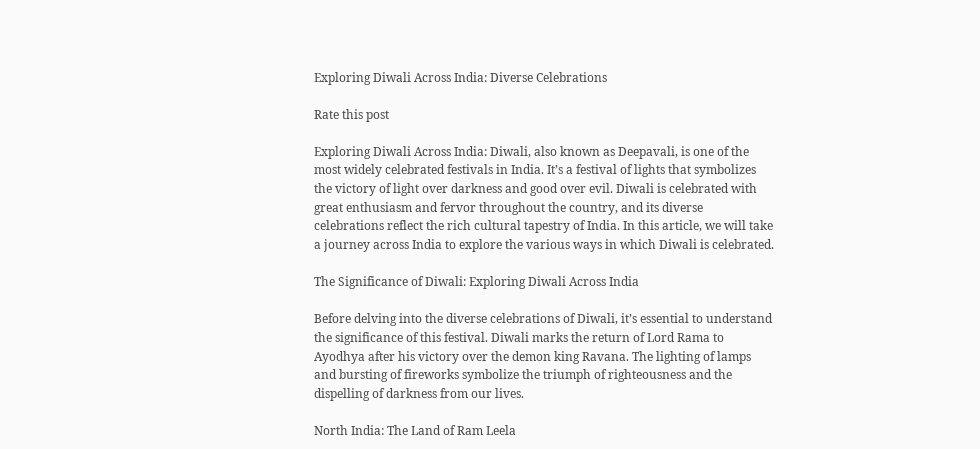Exploring Diwali Across India: Diverse Celebrations

Rate this post

Exploring Diwali Across India: Diwali, also known as Deepavali, is one of the most widely celebrated festivals in India. It’s a festival of lights that symbolizes the victory of light over darkness and good over evil. Diwali is celebrated with great enthusiasm and fervor throughout the country, and its diverse celebrations reflect the rich cultural tapestry of India. In this article, we will take a journey across India to explore the various ways in which Diwali is celebrated.

The Significance of Diwali: Exploring Diwali Across India

Before delving into the diverse celebrations of Diwali, it’s essential to understand the significance of this festival. Diwali marks the return of Lord Rama to Ayodhya after his victory over the demon king Ravana. The lighting of lamps and bursting of fireworks symbolize the triumph of righteousness and the dispelling of darkness from our lives.

North India: The Land of Ram Leela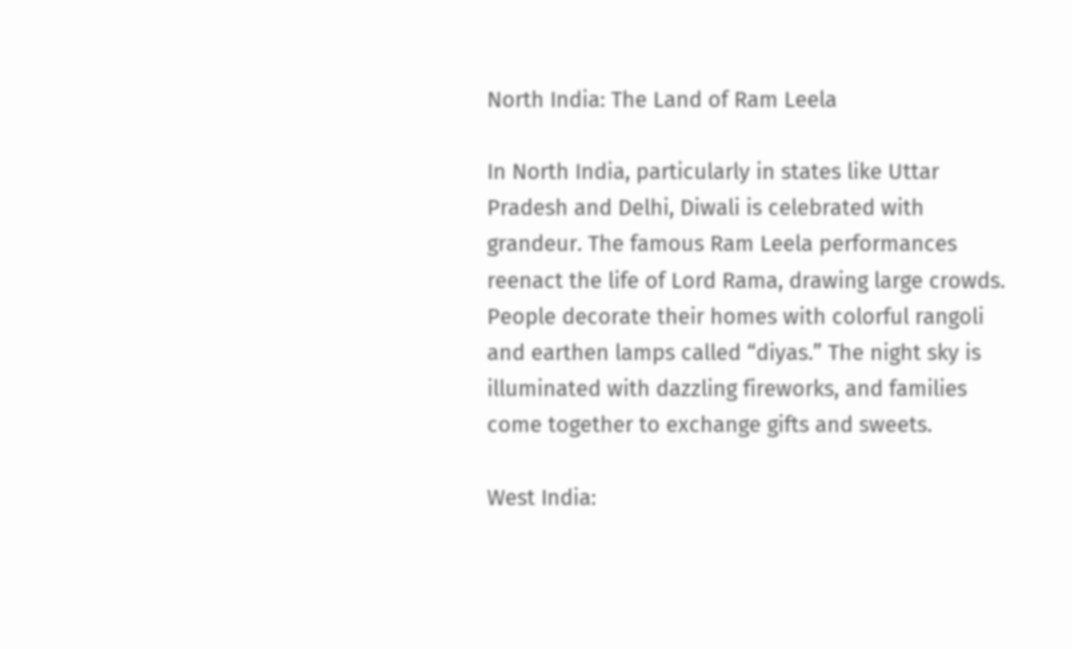North India: The Land of Ram Leela

In North India, particularly in states like Uttar Pradesh and Delhi, Diwali is celebrated with grandeur. The famous Ram Leela performances reenact the life of Lord Rama, drawing large crowds. People decorate their homes with colorful rangoli and earthen lamps called “diyas.” The night sky is illuminated with dazzling fireworks, and families come together to exchange gifts and sweets.

West India: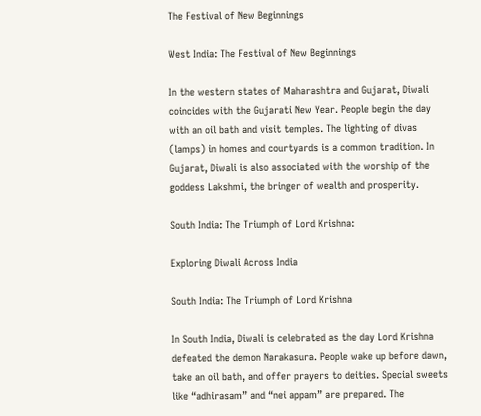The Festival of New Beginnings

West India: The Festival of New Beginnings

In the western states of Maharashtra and Gujarat, Diwali coincides with the Gujarati New Year. People begin the day with an oil bath and visit temples. The lighting of divas (lamps) in homes and courtyards is a common tradition. In Gujarat, Diwali is also associated with the worship of the goddess Lakshmi, the bringer of wealth and prosperity.

South India: The Triumph of Lord Krishna:

Exploring Diwali Across India

South India: The Triumph of Lord Krishna

In South India, Diwali is celebrated as the day Lord Krishna defeated the demon Narakasura. People wake up before dawn, take an oil bath, and offer prayers to deities. Special sweets like “adhirasam” and “nei appam” are prepared. The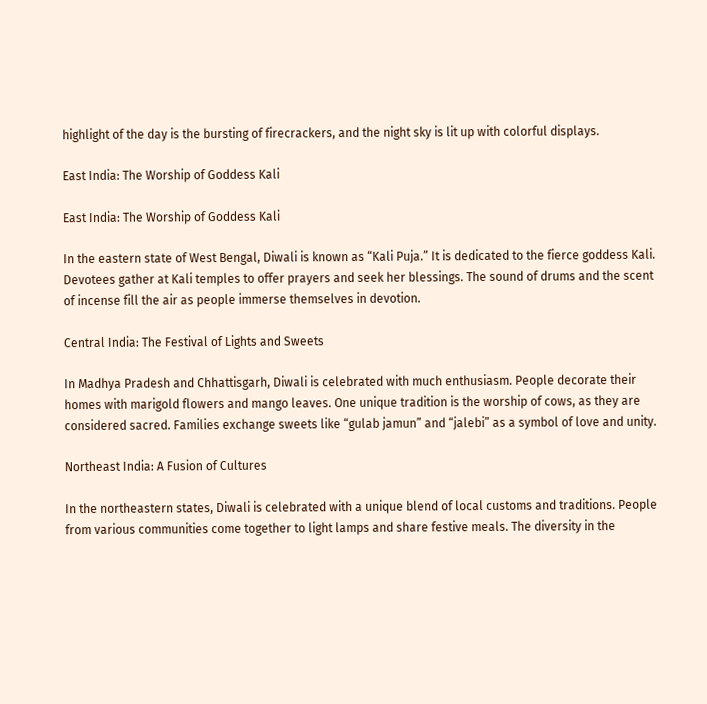highlight of the day is the bursting of firecrackers, and the night sky is lit up with colorful displays.

East India: The Worship of Goddess Kali

East India: The Worship of Goddess Kali

In the eastern state of West Bengal, Diwali is known as “Kali Puja.” It is dedicated to the fierce goddess Kali. Devotees gather at Kali temples to offer prayers and seek her blessings. The sound of drums and the scent of incense fill the air as people immerse themselves in devotion.

Central India: The Festival of Lights and Sweets

In Madhya Pradesh and Chhattisgarh, Diwali is celebrated with much enthusiasm. People decorate their homes with marigold flowers and mango leaves. One unique tradition is the worship of cows, as they are considered sacred. Families exchange sweets like “gulab jamun” and “jalebi” as a symbol of love and unity.

Northeast India: A Fusion of Cultures

In the northeastern states, Diwali is celebrated with a unique blend of local customs and traditions. People from various communities come together to light lamps and share festive meals. The diversity in the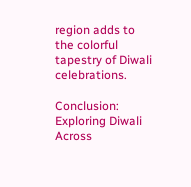region adds to the colorful tapestry of Diwali celebrations.

Conclusion: Exploring Diwali Across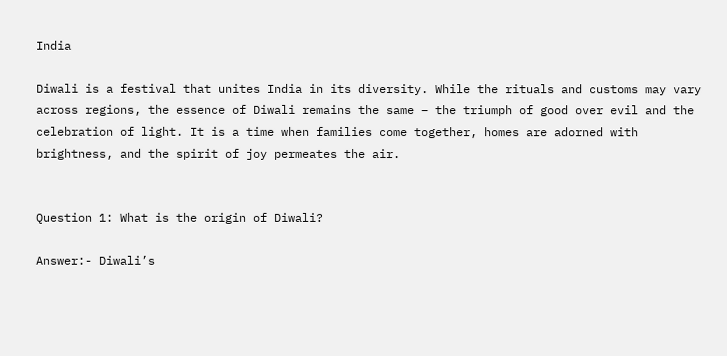India

Diwali is a festival that unites India in its diversity. While the rituals and customs may vary across regions, the essence of Diwali remains the same – the triumph of good over evil and the celebration of light. It is a time when families come together, homes are adorned with brightness, and the spirit of joy permeates the air.


Question 1: What is the origin of Diwali?

Answer:- Diwali’s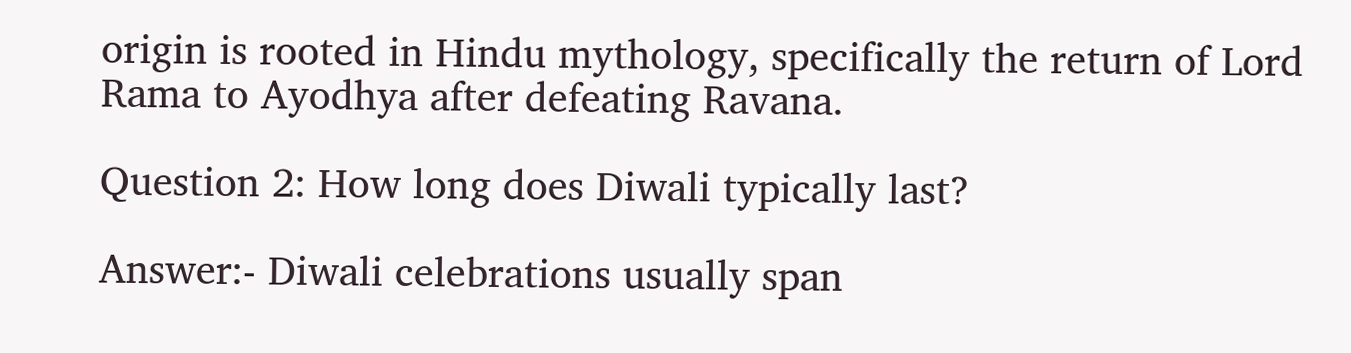origin is rooted in Hindu mythology, specifically the return of Lord Rama to Ayodhya after defeating Ravana.

Question 2: How long does Diwali typically last?

Answer:- Diwali celebrations usually span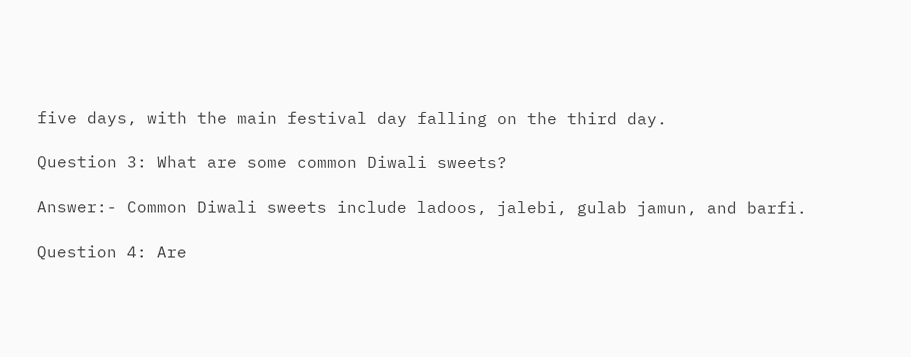five days, with the main festival day falling on the third day.

Question 3: What are some common Diwali sweets?

Answer:- Common Diwali sweets include ladoos, jalebi, gulab jamun, and barfi.

Question 4: Are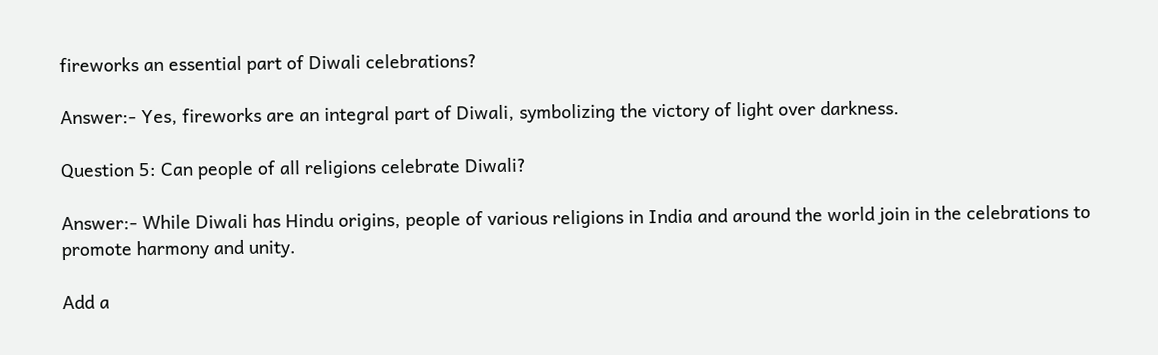fireworks an essential part of Diwali celebrations?

Answer:- Yes, fireworks are an integral part of Diwali, symbolizing the victory of light over darkness.

Question 5: Can people of all religions celebrate Diwali?

Answer:- While Diwali has Hindu origins, people of various religions in India and around the world join in the celebrations to promote harmony and unity.

Add a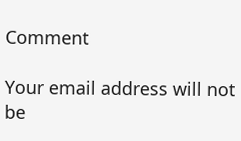Comment

Your email address will not be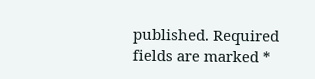published. Required fields are marked *